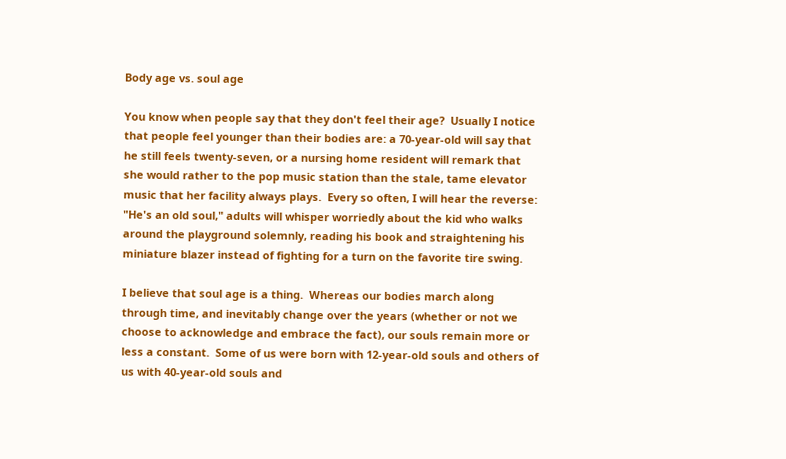Body age vs. soul age

You know when people say that they don't feel their age?  Usually I notice that people feel younger than their bodies are: a 70-year-old will say that he still feels twenty-seven, or a nursing home resident will remark that she would rather to the pop music station than the stale, tame elevator music that her facility always plays.  Every so often, I will hear the reverse: "He's an old soul," adults will whisper worriedly about the kid who walks around the playground solemnly, reading his book and straightening his miniature blazer instead of fighting for a turn on the favorite tire swing.

I believe that soul age is a thing.  Whereas our bodies march along through time, and inevitably change over the years (whether or not we choose to acknowledge and embrace the fact), our souls remain more or less a constant.  Some of us were born with 12-year-old souls and others of us with 40-year-old souls and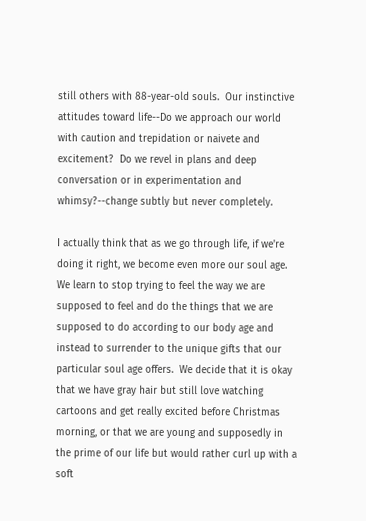still others with 88-year-old souls.  Our instinctive attitudes toward life--Do we approach our world with caution and trepidation or naivete and excitement?  Do we revel in plans and deep conversation or in experimentation and whimsy?--change subtly but never completely.

I actually think that as we go through life, if we're doing it right, we become even more our soul age.  We learn to stop trying to feel the way we are supposed to feel and do the things that we are supposed to do according to our body age and instead to surrender to the unique gifts that our particular soul age offers.  We decide that it is okay that we have gray hair but still love watching cartoons and get really excited before Christmas morning, or that we are young and supposedly in the prime of our life but would rather curl up with a soft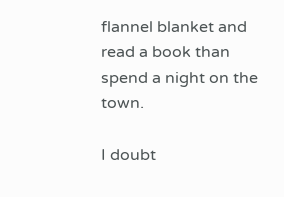flannel blanket and read a book than spend a night on the town.

I doubt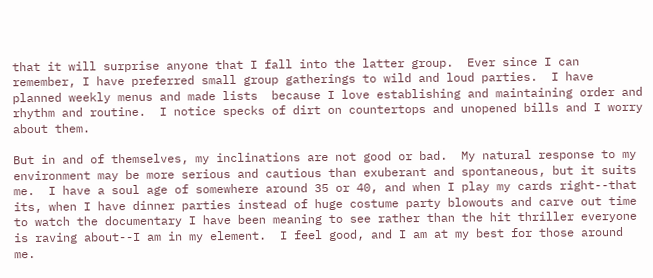that it will surprise anyone that I fall into the latter group.  Ever since I can remember, I have preferred small group gatherings to wild and loud parties.  I have planned weekly menus and made lists  because I love establishing and maintaining order and rhythm and routine.  I notice specks of dirt on countertops and unopened bills and I worry about them.

But in and of themselves, my inclinations are not good or bad.  My natural response to my environment may be more serious and cautious than exuberant and spontaneous, but it suits me.  I have a soul age of somewhere around 35 or 40, and when I play my cards right--that its, when I have dinner parties instead of huge costume party blowouts and carve out time to watch the documentary I have been meaning to see rather than the hit thriller everyone is raving about--I am in my element.  I feel good, and I am at my best for those around me.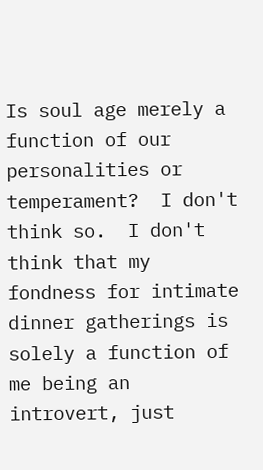Is soul age merely a function of our personalities or temperament?  I don't think so.  I don't think that my fondness for intimate dinner gatherings is solely a function of me being an introvert, just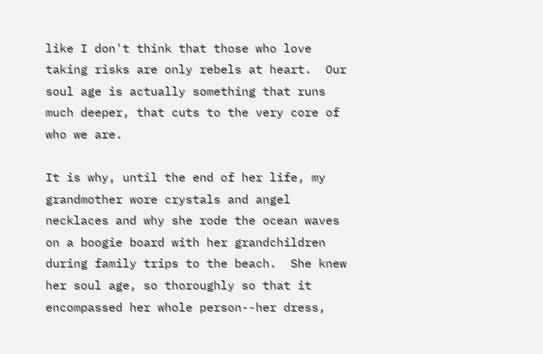like I don't think that those who love taking risks are only rebels at heart.  Our soul age is actually something that runs much deeper, that cuts to the very core of who we are.

It is why, until the end of her life, my grandmother wore crystals and angel necklaces and why she rode the ocean waves on a boogie board with her grandchildren during family trips to the beach.  She knew her soul age, so thoroughly so that it encompassed her whole person--her dress,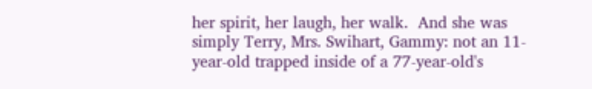her spirit, her laugh, her walk.  And she was simply Terry, Mrs. Swihart, Gammy: not an 11-year-old trapped inside of a 77-year-old's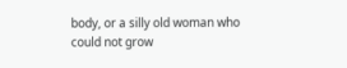body, or a silly old woman who could not grow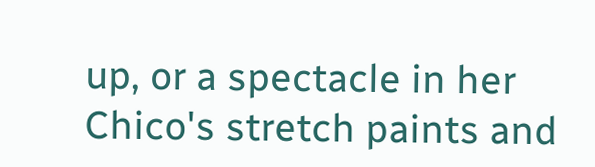up, or a spectacle in her Chico's stretch paints and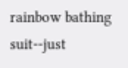rainbow bathing suit--just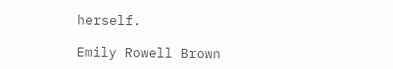herself.

Emily Rowell Brown